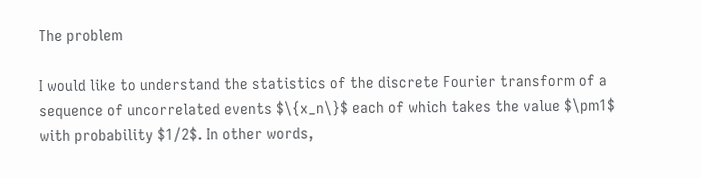The problem

I would like to understand the statistics of the discrete Fourier transform of a sequence of uncorrelated events $\{x_n\}$ each of which takes the value $\pm1$ with probability $1/2$. In other words,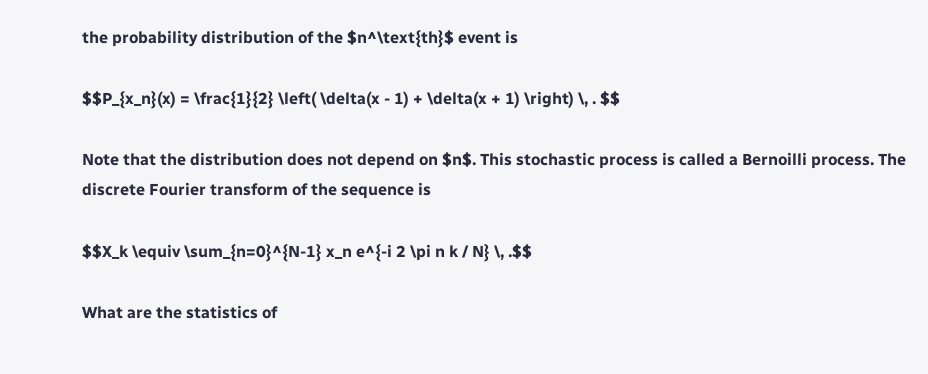the probability distribution of the $n^\text{th}$ event is

$$P_{x_n}(x) = \frac{1}{2} \left( \delta(x - 1) + \delta(x + 1) \right) \, . $$

Note that the distribution does not depend on $n$. This stochastic process is called a Bernoilli process. The discrete Fourier transform of the sequence is

$$X_k \equiv \sum_{n=0}^{N-1} x_n e^{-i 2 \pi n k / N} \, .$$

What are the statistics of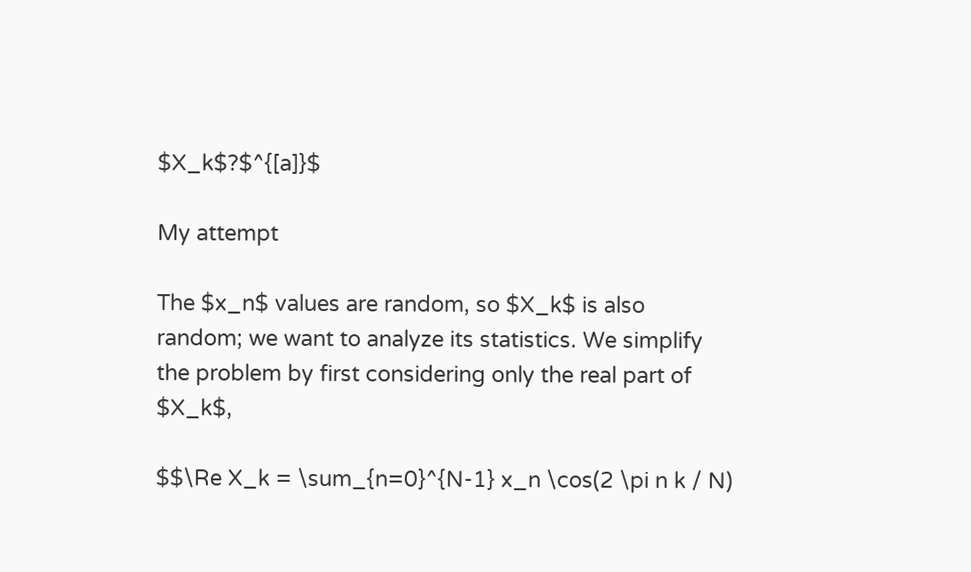$X_k$?$^{[a]}$

My attempt

The $x_n$ values are random, so $X_k$ is also random; we want to analyze its statistics. We simplify the problem by first considering only the real part of $X_k$,

$$\Re X_k = \sum_{n=0}^{N-1} x_n \cos(2 \pi n k / N)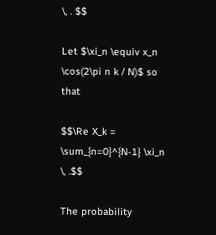\, . $$

Let $\xi_n \equiv x_n \cos(2\pi n k / N)$ so that

$$\Re X_k = \sum_{n=0}^{N-1} \xi_n \, .$$

The probability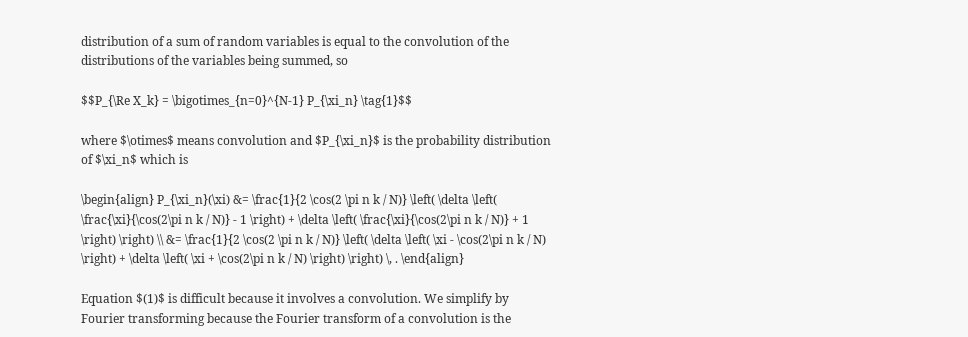distribution of a sum of random variables is equal to the convolution of the distributions of the variables being summed, so

$$P_{\Re X_k} = \bigotimes_{n=0}^{N-1} P_{\xi_n} \tag{1}$$

where $\otimes$ means convolution and $P_{\xi_n}$ is the probability distribution of $\xi_n$ which is

\begin{align} P_{\xi_n}(\xi) &= \frac{1}{2 \cos(2 \pi n k / N)} \left( \delta \left( \frac{\xi}{\cos(2\pi n k / N)} - 1 \right) + \delta \left( \frac{\xi}{\cos(2\pi n k / N)} + 1 \right) \right) \\ &= \frac{1}{2 \cos(2 \pi n k / N)} \left( \delta \left( \xi - \cos(2\pi n k / N) \right) + \delta \left( \xi + \cos(2\pi n k / N) \right) \right) \, . \end{align}

Equation $(1)$ is difficult because it involves a convolution. We simplify by Fourier transforming because the Fourier transform of a convolution is the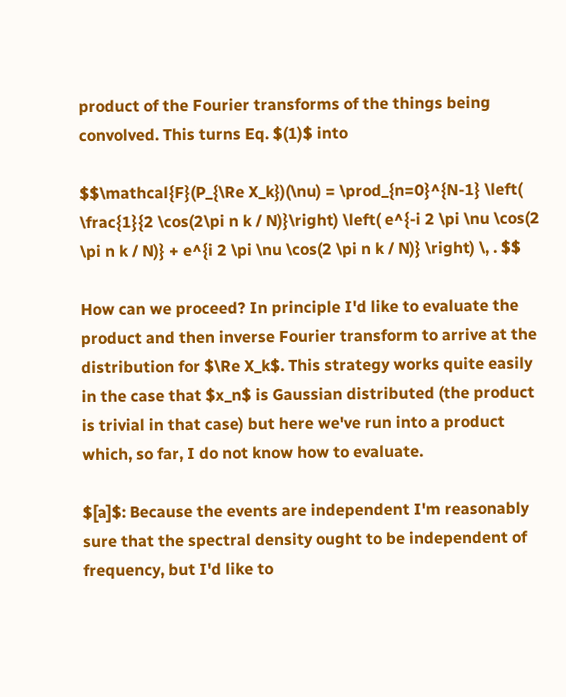product of the Fourier transforms of the things being convolved. This turns Eq. $(1)$ into

$$\mathcal{F}(P_{\Re X_k})(\nu) = \prod_{n=0}^{N-1} \left( \frac{1}{2 \cos(2\pi n k / N)}\right) \left( e^{-i 2 \pi \nu \cos(2 \pi n k / N)} + e^{i 2 \pi \nu \cos(2 \pi n k / N)} \right) \, . $$

How can we proceed? In principle I'd like to evaluate the product and then inverse Fourier transform to arrive at the distribution for $\Re X_k$. This strategy works quite easily in the case that $x_n$ is Gaussian distributed (the product is trivial in that case) but here we've run into a product which, so far, I do not know how to evaluate.

$[a]$: Because the events are independent I'm reasonably sure that the spectral density ought to be independent of frequency, but I'd like to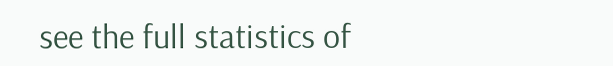see the full statistics of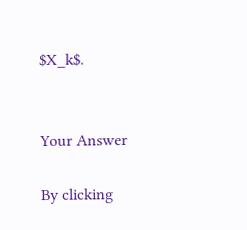$X_k$.


Your Answer

By clicking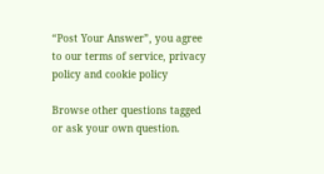“Post Your Answer”, you agree to our terms of service, privacy policy and cookie policy

Browse other questions tagged or ask your own question.